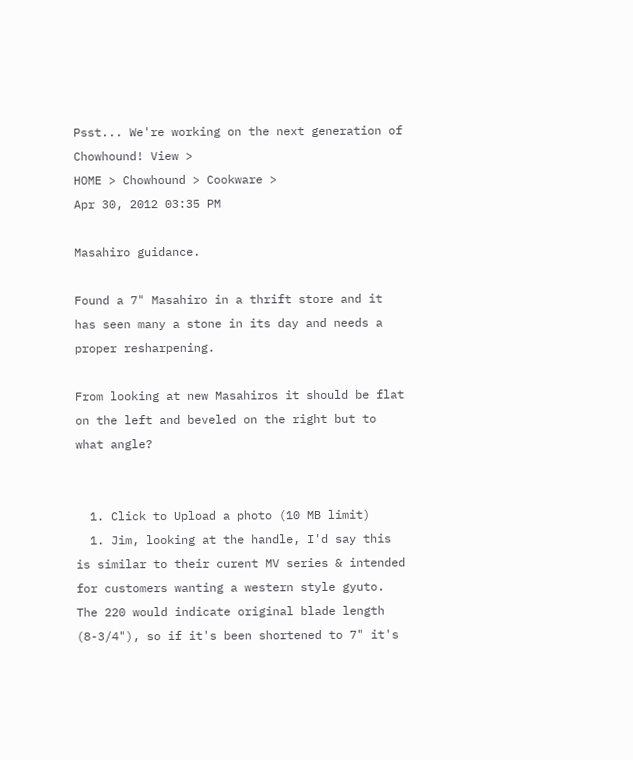Psst... We're working on the next generation of Chowhound! View >
HOME > Chowhound > Cookware >
Apr 30, 2012 03:35 PM

Masahiro guidance.

Found a 7" Masahiro in a thrift store and it has seen many a stone in its day and needs a proper resharpening.

From looking at new Masahiros it should be flat on the left and beveled on the right but to what angle?


  1. Click to Upload a photo (10 MB limit)
  1. Jim, looking at the handle, I'd say this is similar to their curent MV series & intended for customers wanting a western style gyuto. The 220 would indicate original blade length (8-3/4"), so if it's been shortened to 7" it's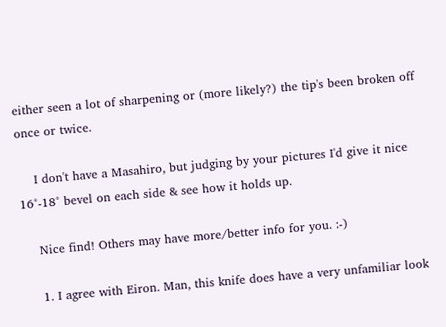either seen a lot of sharpening or (more likely?) the tip's been broken off once or twice.

    I don't have a Masahiro, but judging by your pictures I'd give it nice 16°-18° bevel on each side & see how it holds up.

    Nice find! Others may have more/better info for you. :-)

    1. I agree with Eiron. Man, this knife does have a very unfamiliar look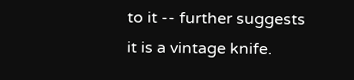to it -- further suggests it is a vintage knife.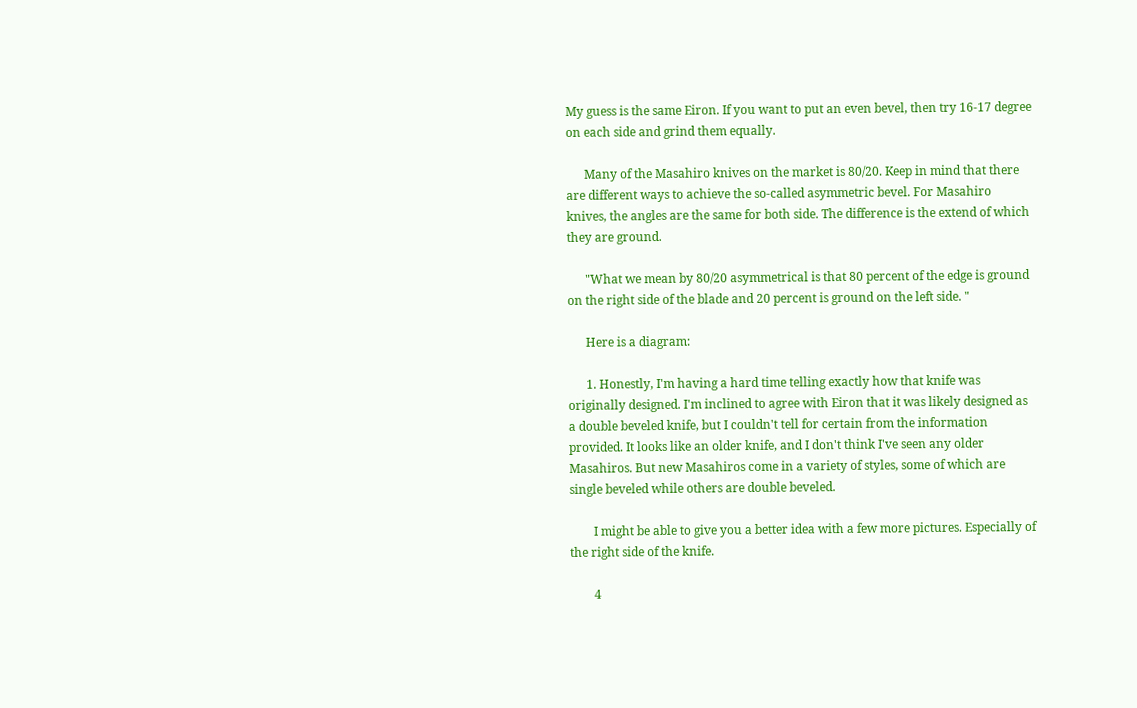My guess is the same Eiron. If you want to put an even bevel, then try 16-17 degree on each side and grind them equally.

      Many of the Masahiro knives on the market is 80/20. Keep in mind that there are different ways to achieve the so-called asymmetric bevel. For Masahiro knives, the angles are the same for both side. The difference is the extend of which they are ground.

      "What we mean by 80/20 asymmetrical is that 80 percent of the edge is ground on the right side of the blade and 20 percent is ground on the left side. "

      Here is a diagram:

      1. Honestly, I'm having a hard time telling exactly how that knife was originally designed. I'm inclined to agree with Eiron that it was likely designed as a double beveled knife, but I couldn't tell for certain from the information provided. It looks like an older knife, and I don't think I've seen any older Masahiros. But new Masahiros come in a variety of styles, some of which are single beveled while others are double beveled.

        I might be able to give you a better idea with a few more pictures. Especially of the right side of the knife.

        4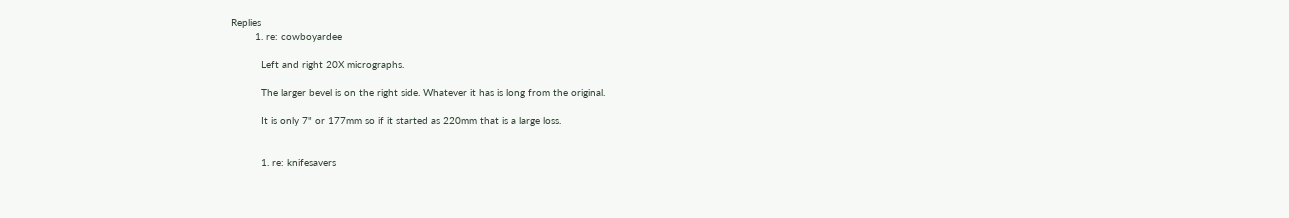Replies
        1. re: cowboyardee

          Left and right 20X micrographs.

          The larger bevel is on the right side. Whatever it has is long from the original.

          It is only 7" or 177mm so if it started as 220mm that is a large loss.


          1. re: knifesavers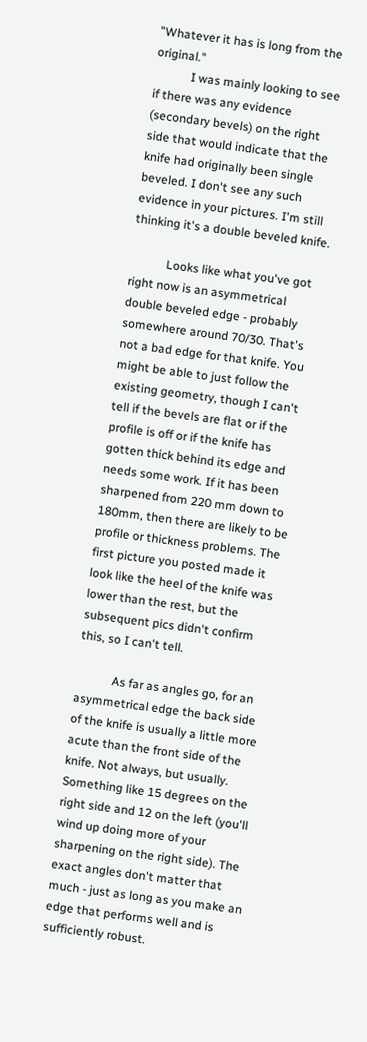"Whatever it has is long from the original."
            I was mainly looking to see if there was any evidence (secondary bevels) on the right side that would indicate that the knife had originally been single beveled. I don't see any such evidence in your pictures. I'm still thinking it's a double beveled knife.

            Looks like what you've got right now is an asymmetrical double beveled edge - probably somewhere around 70/30. That's not a bad edge for that knife. You might be able to just follow the existing geometry, though I can't tell if the bevels are flat or if the profile is off or if the knife has gotten thick behind its edge and needs some work. If it has been sharpened from 220 mm down to 180mm, then there are likely to be profile or thickness problems. The first picture you posted made it look like the heel of the knife was lower than the rest, but the subsequent pics didn't confirm this, so I can't tell.

            As far as angles go, for an asymmetrical edge the back side of the knife is usually a little more acute than the front side of the knife. Not always, but usually. Something like 15 degrees on the right side and 12 on the left (you'll wind up doing more of your sharpening on the right side). The exact angles don't matter that much - just as long as you make an edge that performs well and is sufficiently robust.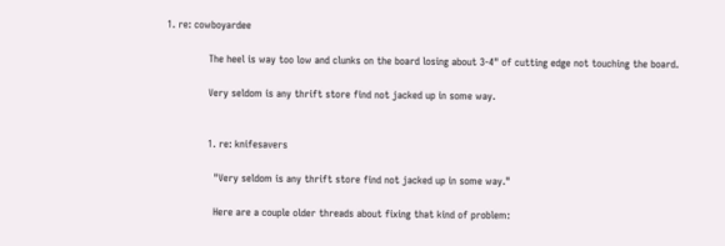1. re: cowboyardee

              The heel is way too low and clunks on the board losing about 3-4" of cutting edge not touching the board.

              Very seldom is any thrift store find not jacked up in some way.


              1. re: knifesavers

                "Very seldom is any thrift store find not jacked up in some way."

                Here are a couple older threads about fixing that kind of problem: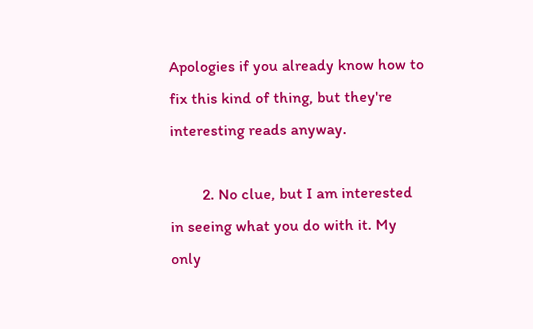Apologies if you already know how to fix this kind of thing, but they're interesting reads anyway.

        2. No clue, but I am interested in seeing what you do with it. My only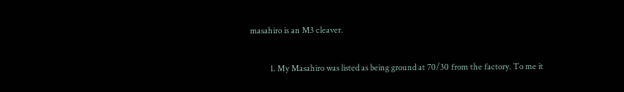masahiro is an M3 cleaver.

          1. My Masahiro was listed as being ground at 70/30 from the factory. To me it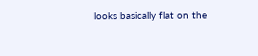looks basically flat on the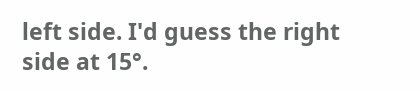left side. I'd guess the right side at 15°.